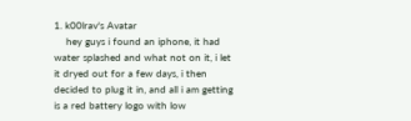1. k00lrav's Avatar
    hey guys i found an iphone, it had water splashed and what not on it, i let it dryed out for a few days, i then decided to plug it in, and all i am getting is a red battery logo with low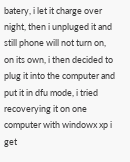batery, i let it charge over night, then i unpluged it and still phone will not turn on, on its own, i then decided to plug it into the computer and put it in dfu mode, i tried recoverying it on one computer with windowx xp i get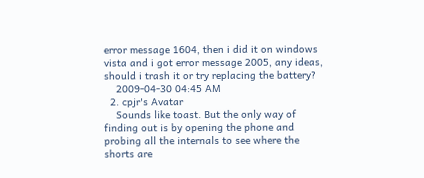error message 1604, then i did it on windows vista and i got error message 2005, any ideas, should i trash it or try replacing the battery?
    2009-04-30 04:45 AM
  2. cpjr's Avatar
    Sounds like toast. But the only way of finding out is by opening the phone and probing all the internals to see where the shorts are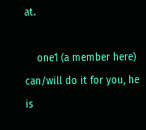at.

    one1 (a member here) can/will do it for you, he is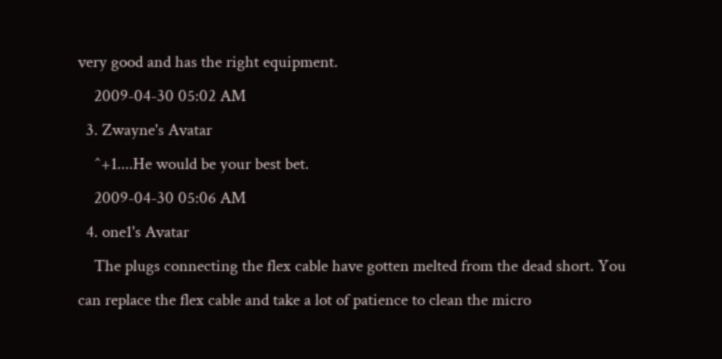very good and has the right equipment.
    2009-04-30 05:02 AM
  3. Zwayne's Avatar
    ^+1....He would be your best bet.
    2009-04-30 05:06 AM
  4. one1's Avatar
    The plugs connecting the flex cable have gotten melted from the dead short. You can replace the flex cable and take a lot of patience to clean the micro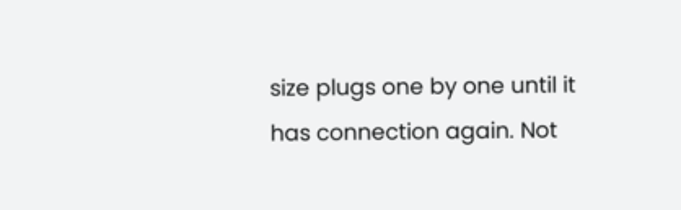size plugs one by one until it has connection again. Not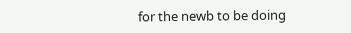for the newb to be doing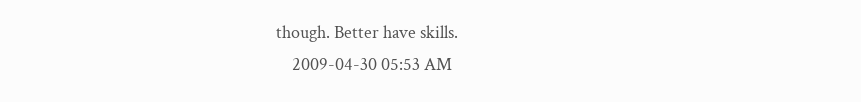though. Better have skills.
    2009-04-30 05:53 AM